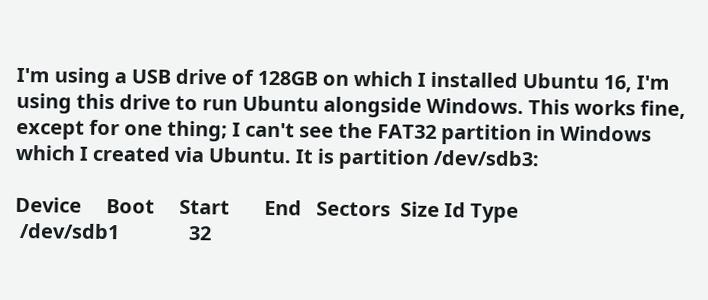I'm using a USB drive of 128GB on which I installed Ubuntu 16, I'm using this drive to run Ubuntu alongside Windows. This works fine, except for one thing; I can't see the FAT32 partition in Windows which I created via Ubuntu. It is partition /dev/sdb3:

Device     Boot     Start       End   Sectors  Size Id Type
 /dev/sdb1              32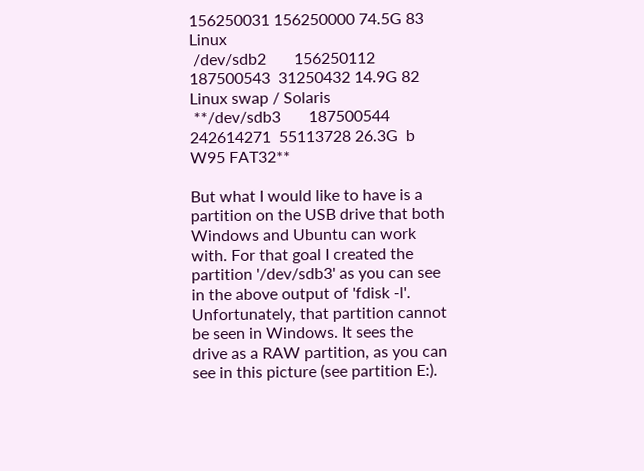156250031 156250000 74.5G 83 Linux
 /dev/sdb2       156250112 187500543  31250432 14.9G 82 Linux swap / Solaris
 **/dev/sdb3       187500544 242614271  55113728 26.3G  b W95 FAT32**

But what I would like to have is a partition on the USB drive that both Windows and Ubuntu can work with. For that goal I created the partition '/dev/sdb3' as you can see in the above output of 'fdisk -l'. Unfortunately, that partition cannot be seen in Windows. It sees the drive as a RAW partition, as you can see in this picture (see partition E:).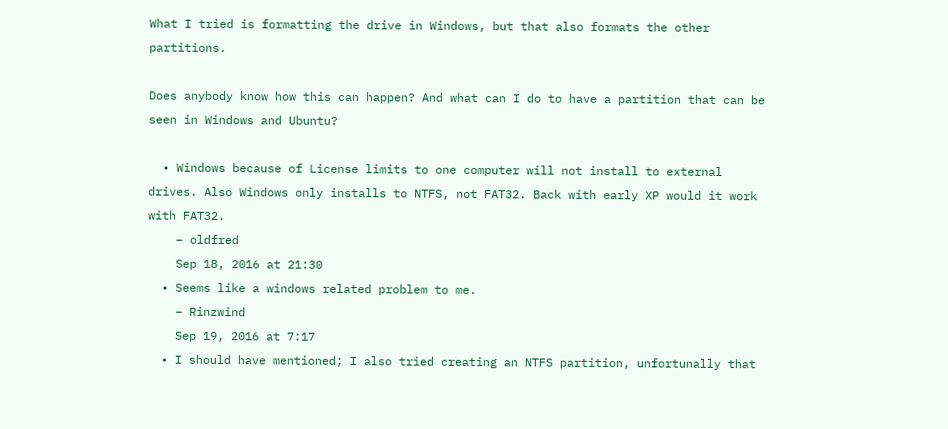What I tried is formatting the drive in Windows, but that also formats the other partitions.

Does anybody know how this can happen? And what can I do to have a partition that can be seen in Windows and Ubuntu?

  • Windows because of License limits to one computer will not install to external drives. Also Windows only installs to NTFS, not FAT32. Back with early XP would it work with FAT32.
    – oldfred
    Sep 18, 2016 at 21:30
  • Seems like a windows related problem to me.
    – Rinzwind
    Sep 19, 2016 at 7:17
  • I should have mentioned; I also tried creating an NTFS partition, unfortunally that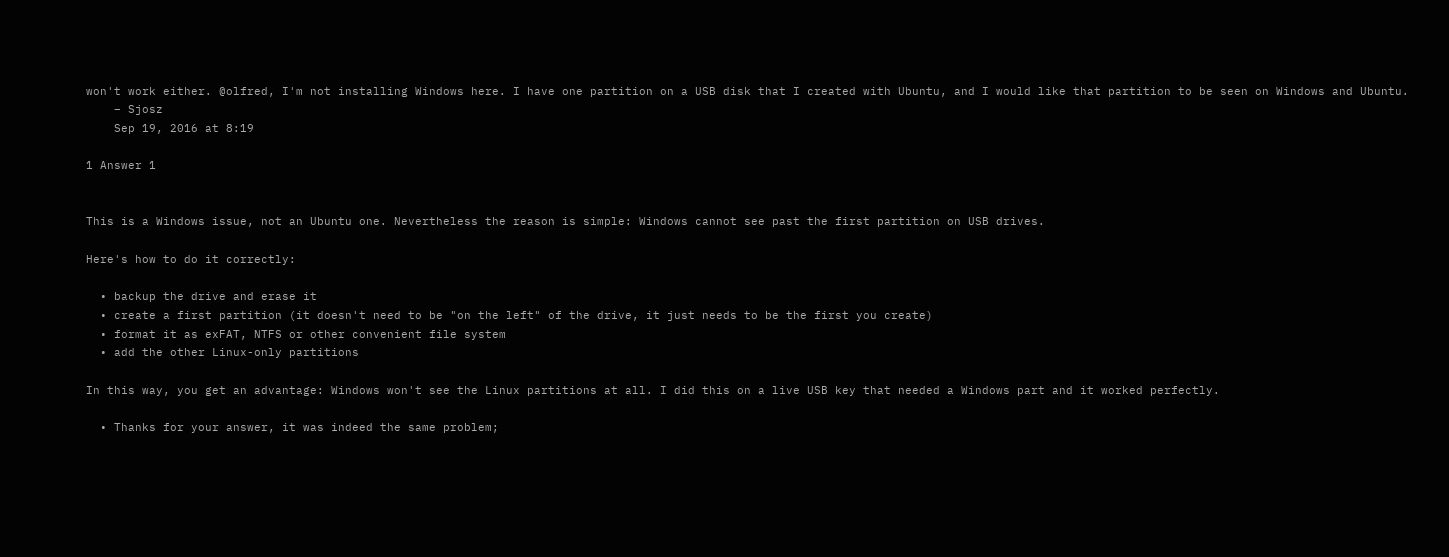won't work either. @olfred, I'm not installing Windows here. I have one partition on a USB disk that I created with Ubuntu, and I would like that partition to be seen on Windows and Ubuntu.
    – Sjosz
    Sep 19, 2016 at 8:19

1 Answer 1


This is a Windows issue, not an Ubuntu one. Nevertheless the reason is simple: Windows cannot see past the first partition on USB drives.

Here's how to do it correctly:

  • backup the drive and erase it
  • create a first partition (it doesn't need to be "on the left" of the drive, it just needs to be the first you create)
  • format it as exFAT, NTFS or other convenient file system
  • add the other Linux-only partitions

In this way, you get an advantage: Windows won't see the Linux partitions at all. I did this on a live USB key that needed a Windows part and it worked perfectly.

  • Thanks for your answer, it was indeed the same problem;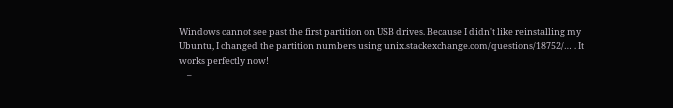Windows cannot see past the first partition on USB drives. Because I didn't like reinstalling my Ubuntu, I changed the partition numbers using unix.stackexchange.com/questions/18752/… . It works perfectly now!
    –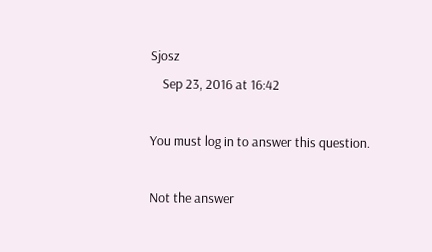Sjosz
    Sep 23, 2016 at 16:42

You must log in to answer this question.

Not the answer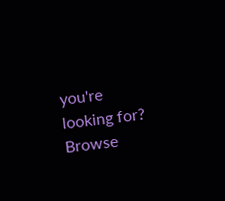you're looking for? Browse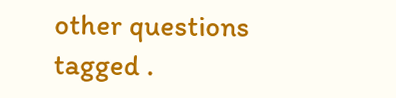other questions tagged .